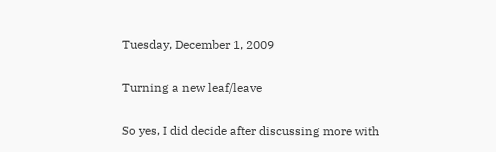Tuesday, December 1, 2009

Turning a new leaf/leave

So yes, I did decide after discussing more with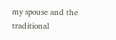my spouse and the traditional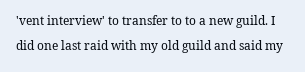'vent interview' to transfer to to a new guild. I did one last raid with my old guild and said my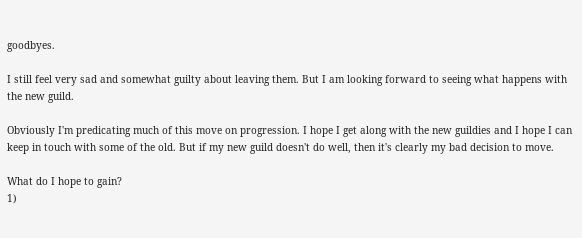goodbyes.

I still feel very sad and somewhat guilty about leaving them. But I am looking forward to seeing what happens with the new guild.

Obviously I'm predicating much of this move on progression. I hope I get along with the new guildies and I hope I can keep in touch with some of the old. But if my new guild doesn't do well, then it's clearly my bad decision to move.

What do I hope to gain?
1)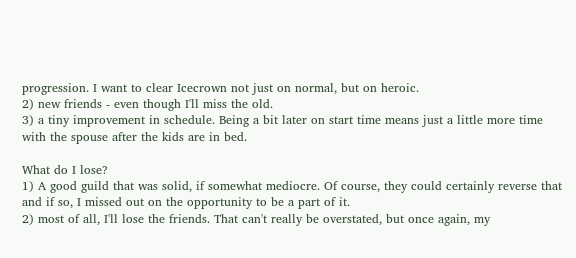progression. I want to clear Icecrown not just on normal, but on heroic.
2) new friends - even though I'll miss the old.
3) a tiny improvement in schedule. Being a bit later on start time means just a little more time with the spouse after the kids are in bed.

What do I lose?
1) A good guild that was solid, if somewhat mediocre. Of course, they could certainly reverse that and if so, I missed out on the opportunity to be a part of it.
2) most of all, I'll lose the friends. That can't really be overstated, but once again, my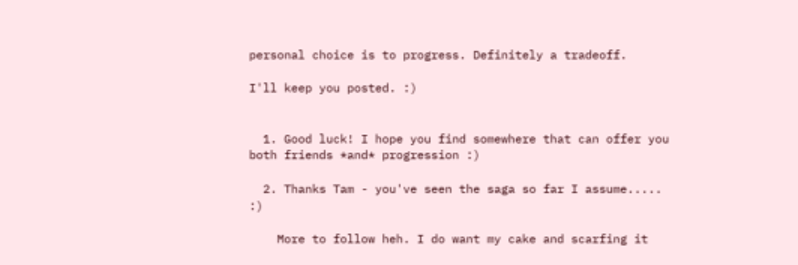personal choice is to progress. Definitely a tradeoff.

I'll keep you posted. :)


  1. Good luck! I hope you find somewhere that can offer you both friends *and* progression :)

  2. Thanks Tam - you've seen the saga so far I assume..... :)

    More to follow heh. I do want my cake and scarfing it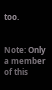too.


Note: Only a member of this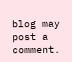blog may post a comment.